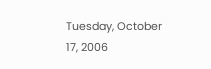Tuesday, October 17, 2006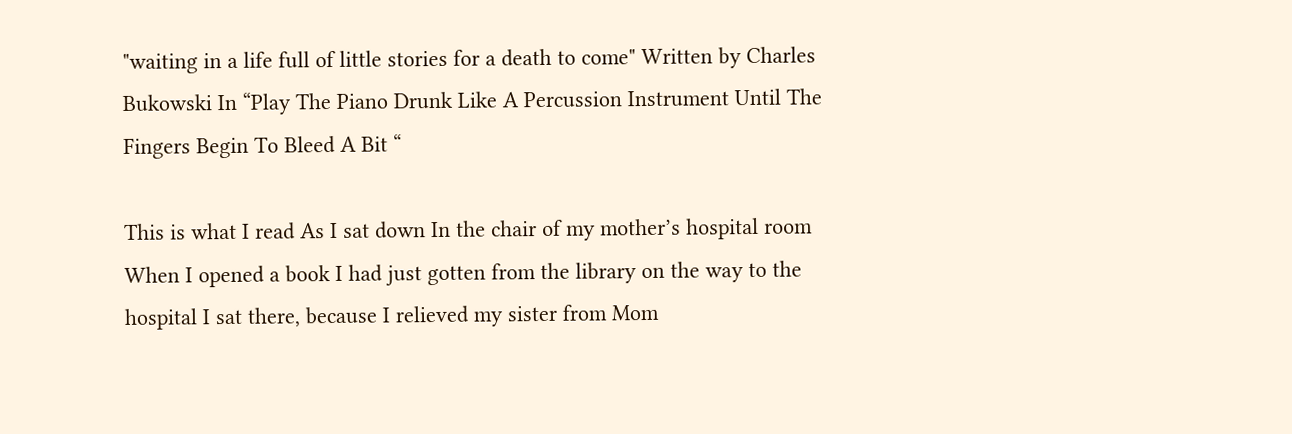"waiting in a life full of little stories for a death to come" Written by Charles Bukowski In “Play The Piano Drunk Like A Percussion Instrument Until The Fingers Begin To Bleed A Bit “

This is what I read As I sat down In the chair of my mother’s hospital room When I opened a book I had just gotten from the library on the way to the hospital I sat there, because I relieved my sister from Mom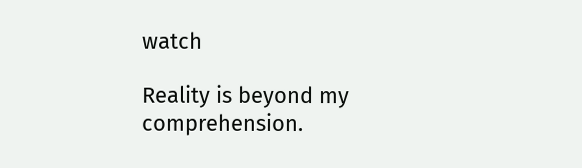watch

Reality is beyond my comprehension.